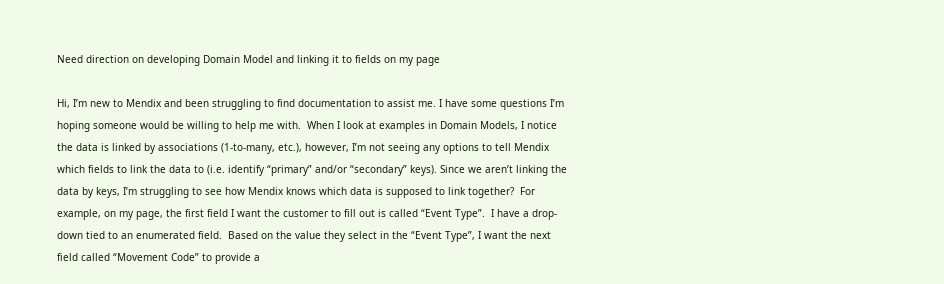Need direction on developing Domain Model and linking it to fields on my page

Hi, I’m new to Mendix and been struggling to find documentation to assist me. I have some questions I’m hoping someone would be willing to help me with.  When I look at examples in Domain Models, I notice the data is linked by associations (1-to-many, etc.), however, I’m not seeing any options to tell Mendix which fields to link the data to (i.e. identify “primary” and/or “secondary” keys). Since we aren’t linking the data by keys, I’m struggling to see how Mendix knows which data is supposed to link together?  For example, on my page, the first field I want the customer to fill out is called “Event Type”.  I have a drop-down tied to an enumerated field.  Based on the value they select in the “Event Type”, I want the next field called “Movement Code” to provide a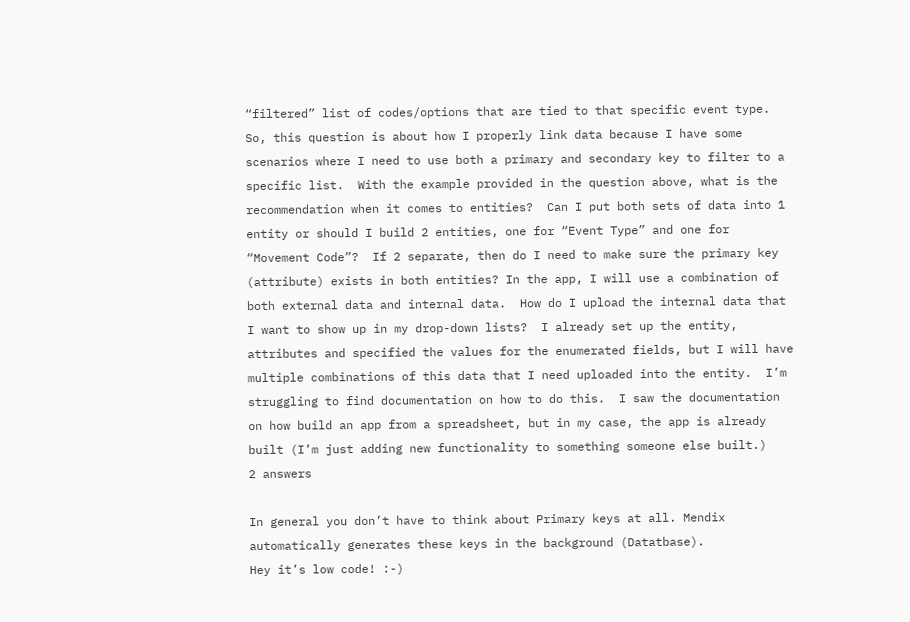“filtered” list of codes/options that are tied to that specific event type.  So, this question is about how I properly link data because I have some scenarios where I need to use both a primary and secondary key to filter to a specific list.  With the example provided in the question above, what is the recommendation when it comes to entities?  Can I put both sets of data into 1 entity or should I build 2 entities, one for “Event Type” and one for “Movement Code”?  If 2 separate, then do I need to make sure the primary key (attribute) exists in both entities? In the app, I will use a combination of both external data and internal data.  How do I upload the internal data that I want to show up in my drop-down lists?  I already set up the entity, attributes and specified the values for the enumerated fields, but I will have multiple combinations of this data that I need uploaded into the entity.  I’m struggling to find documentation on how to do this.  I saw the documentation on how build an app from a spreadsheet, but in my case, the app is already built (I’m just adding new functionality to something someone else built.)
2 answers

In general you don’t have to think about Primary keys at all. Mendix automatically generates these keys in the background (Datatbase).
Hey it’s low code! :-)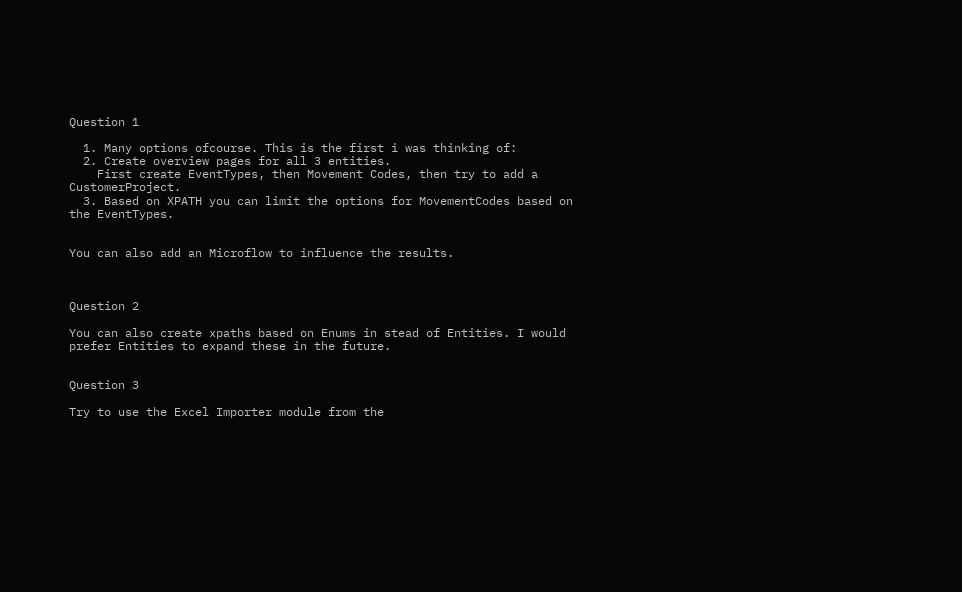Question 1

  1. Many options ofcourse. This is the first i was thinking of:
  2. Create overview pages for all 3 entities.
    First create EventTypes, then Movement Codes, then try to add a CustomerProject.
  3. Based on XPATH you can limit the options for MovementCodes based on the EventTypes.


You can also add an Microflow to influence the results.



Question 2

You can also create xpaths based on Enums in stead of Entities. I would prefer Entities to expand these in the future.


Question 3

Try to use the Excel Importer module from the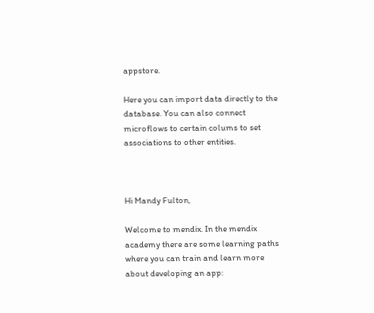appstore.

Here you can import data directly to the database. You can also connect microflows to certain colums to set associations to other entities.



Hi Mandy Fulton,

Welcome to mendix. In the mendix academy there are some learning paths where you can train and learn more about developing an app: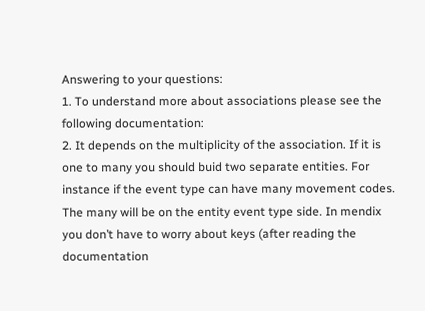Answering to your questions:
1. To understand more about associations please see the following documentation:
2. It depends on the multiplicity of the association. If it is one to many you should buid two separate entities. For instance if the event type can have many movement codes. The many will be on the entity event type side. In mendix you don’t have to worry about keys (after reading the documentation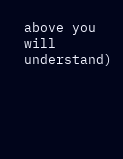above you will understand)